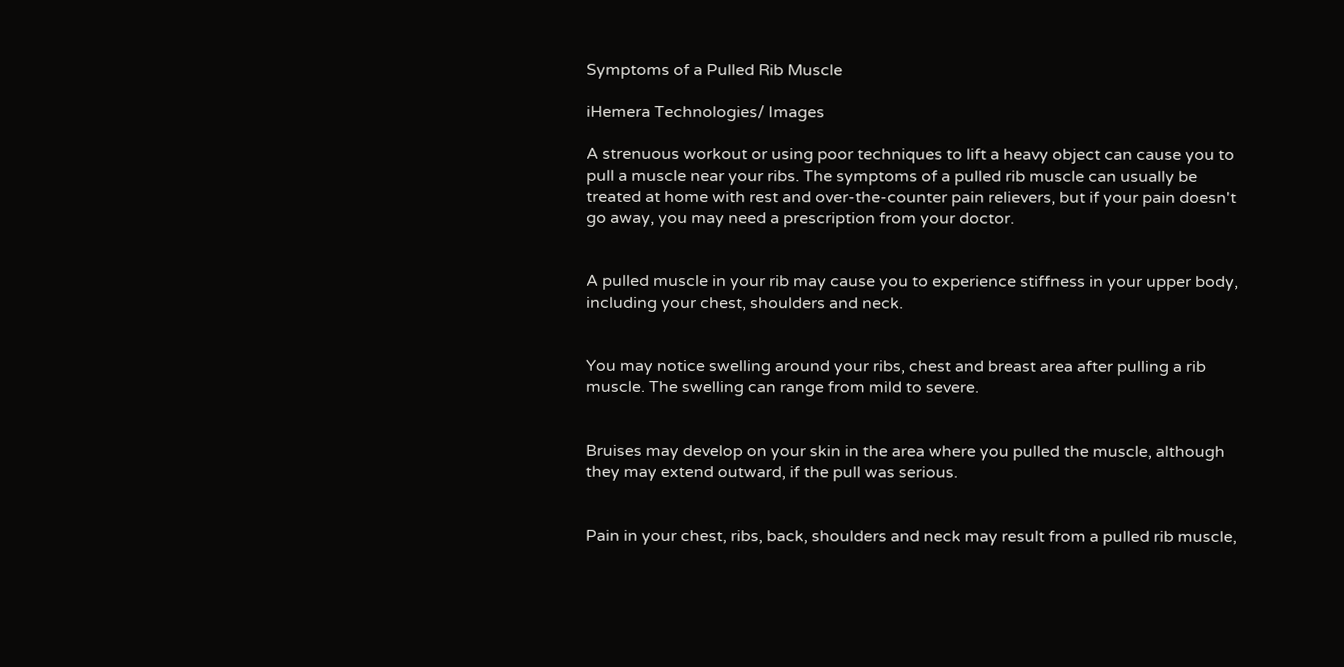Symptoms of a Pulled Rib Muscle

iHemera Technologies/ Images

A strenuous workout or using poor techniques to lift a heavy object can cause you to pull a muscle near your ribs. The symptoms of a pulled rib muscle can usually be treated at home with rest and over-the-counter pain relievers, but if your pain doesn't go away, you may need a prescription from your doctor.


A pulled muscle in your rib may cause you to experience stiffness in your upper body, including your chest, shoulders and neck.


You may notice swelling around your ribs, chest and breast area after pulling a rib muscle. The swelling can range from mild to severe.


Bruises may develop on your skin in the area where you pulled the muscle, although they may extend outward, if the pull was serious.


Pain in your chest, ribs, back, shoulders and neck may result from a pulled rib muscle,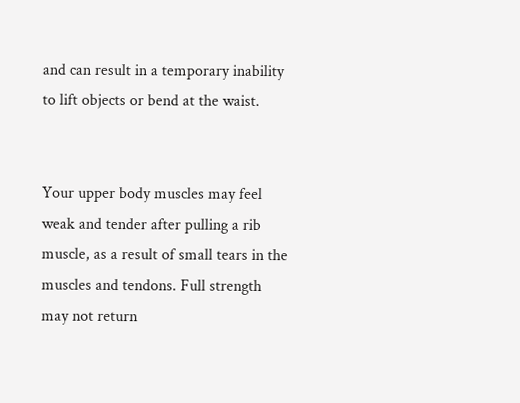and can result in a temporary inability to lift objects or bend at the waist.


Your upper body muscles may feel weak and tender after pulling a rib muscle, as a result of small tears in the muscles and tendons. Full strength may not return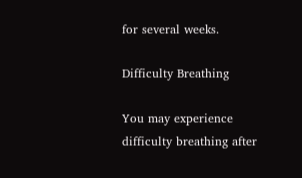for several weeks.

Difficulty Breathing

You may experience difficulty breathing after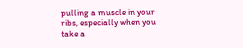pulling a muscle in your ribs, especially when you take a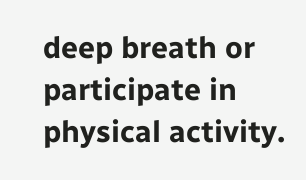deep breath or participate in physical activity.